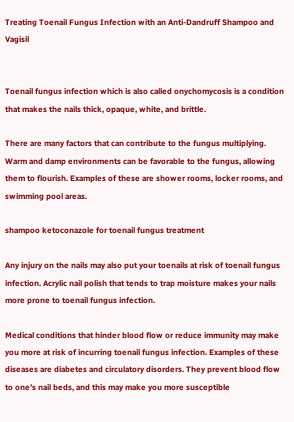Treating Toenail Fungus Infection with an Anti-Dandruff Shampoo and Vagisil


Toenail fungus infection which is also called onychomycosis is a condition that makes the nails thick, opaque, white, and brittle.

There are many factors that can contribute to the fungus multiplying. Warm and damp environments can be favorable to the fungus, allowing them to flourish. Examples of these are shower rooms, locker rooms, and swimming pool areas.

shampoo ketoconazole for toenail fungus treatment

Any injury on the nails may also put your toenails at risk of toenail fungus infection. Acrylic nail polish that tends to trap moisture makes your nails more prone to toenail fungus infection.

Medical conditions that hinder blood flow or reduce immunity may make you more at risk of incurring toenail fungus infection. Examples of these diseases are diabetes and circulatory disorders. They prevent blood flow to one’s nail beds, and this may make you more susceptible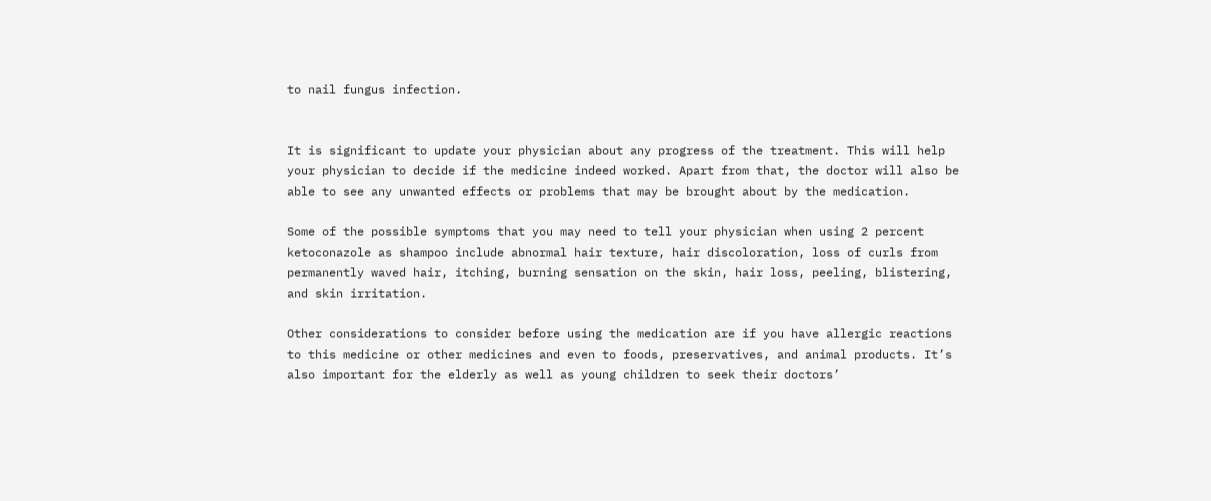to nail fungus infection.


It is significant to update your physician about any progress of the treatment. This will help your physician to decide if the medicine indeed worked. Apart from that, the doctor will also be able to see any unwanted effects or problems that may be brought about by the medication.

Some of the possible symptoms that you may need to tell your physician when using 2 percent ketoconazole as shampoo include abnormal hair texture, hair discoloration, loss of curls from permanently waved hair, itching, burning sensation on the skin, hair loss, peeling, blistering, and skin irritation.

Other considerations to consider before using the medication are if you have allergic reactions to this medicine or other medicines and even to foods, preservatives, and animal products. It’s also important for the elderly as well as young children to seek their doctors’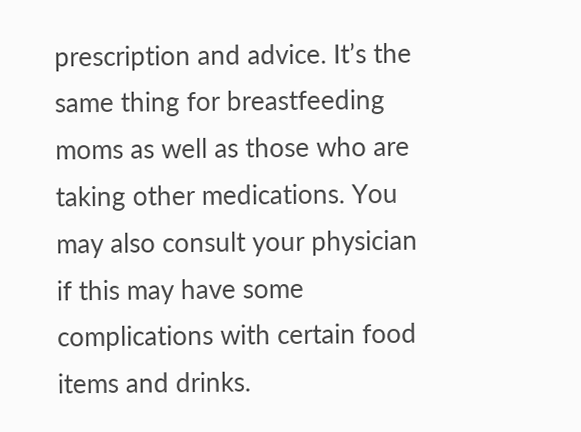prescription and advice. It’s the same thing for breastfeeding moms as well as those who are taking other medications. You may also consult your physician if this may have some complications with certain food items and drinks.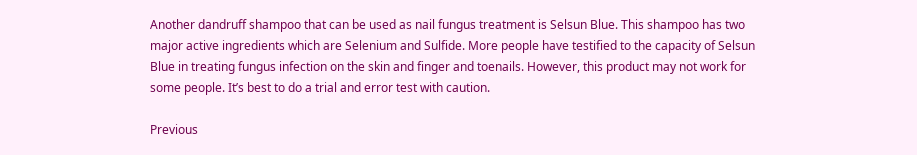Another dandruff shampoo that can be used as nail fungus treatment is Selsun Blue. This shampoo has two major active ingredients which are Selenium and Sulfide. More people have testified to the capacity of Selsun Blue in treating fungus infection on the skin and finger and toenails. However, this product may not work for some people. It’s best to do a trial and error test with caution.

Previous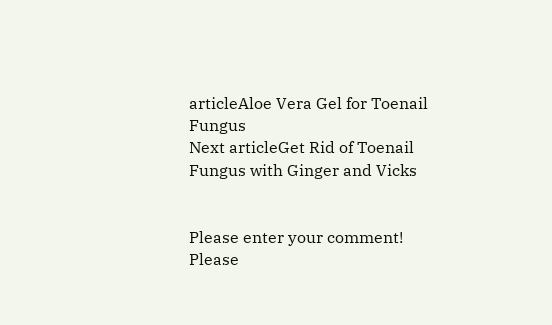articleAloe Vera Gel for Toenail Fungus
Next articleGet Rid of Toenail Fungus with Ginger and Vicks


Please enter your comment!
Please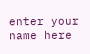enter your name here